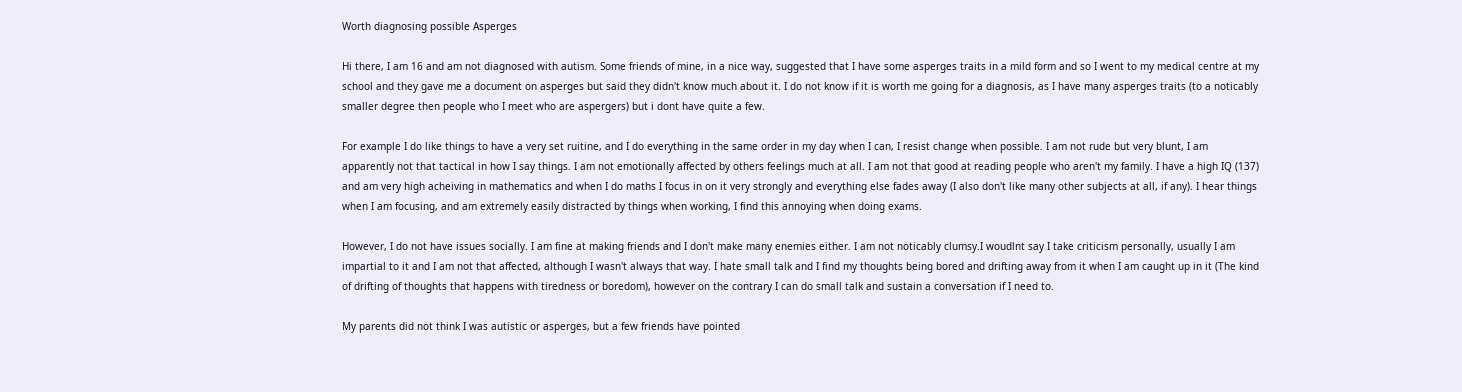Worth diagnosing possible Asperges

Hi there, I am 16 and am not diagnosed with autism. Some friends of mine, in a nice way, suggested that I have some asperges traits in a mild form and so I went to my medical centre at my school and they gave me a document on asperges but said they didn't know much about it. I do not know if it is worth me going for a diagnosis, as I have many asperges traits (to a noticably smaller degree then people who I meet who are aspergers) but i dont have quite a few.

For example I do like things to have a very set ruitine, and I do everything in the same order in my day when I can, I resist change when possible. I am not rude but very blunt, I am apparently not that tactical in how I say things. I am not emotionally affected by others feelings much at all. I am not that good at reading people who aren't my family. I have a high IQ (137) and am very high acheiving in mathematics and when I do maths I focus in on it very strongly and everything else fades away (I also don't like many other subjects at all, if any). I hear things when I am focusing, and am extremely easily distracted by things when working, I find this annoying when doing exams.

However, I do not have issues socially. I am fine at making friends and I don't make many enemies either. I am not noticably clumsy.I woudlnt say I take criticism personally, usually I am impartial to it and I am not that affected, although I wasn't always that way. I hate small talk and I find my thoughts being bored and drifting away from it when I am caught up in it (The kind of drifting of thoughts that happens with tiredness or boredom), however on the contrary I can do small talk and sustain a conversation if I need to.

My parents did not think I was autistic or asperges, but a few friends have pointed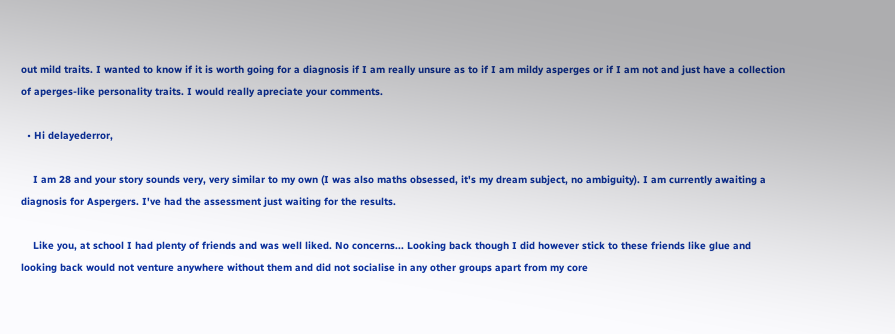out mild traits. I wanted to know if it is worth going for a diagnosis if I am really unsure as to if I am mildy asperges or if I am not and just have a collection of aperges-like personality traits. I would really apreciate your comments.

  • Hi delayederror,

    I am 28 and your story sounds very, very similar to my own (I was also maths obsessed, it's my dream subject, no ambiguity). I am currently awaiting a diagnosis for Aspergers. I've had the assessment just waiting for the results.

    Like you, at school I had plenty of friends and was well liked. No concerns... Looking back though I did however stick to these friends like glue and looking back would not venture anywhere without them and did not socialise in any other groups apart from my core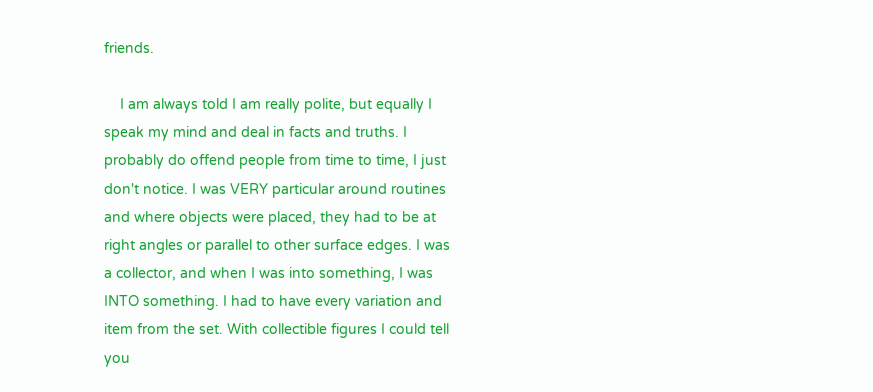friends.

    I am always told I am really polite, but equally I speak my mind and deal in facts and truths. I probably do offend people from time to time, I just don't notice. I was VERY particular around routines and where objects were placed, they had to be at right angles or parallel to other surface edges. I was a collector, and when I was into something, I was INTO something. I had to have every variation and item from the set. With collectible figures I could tell you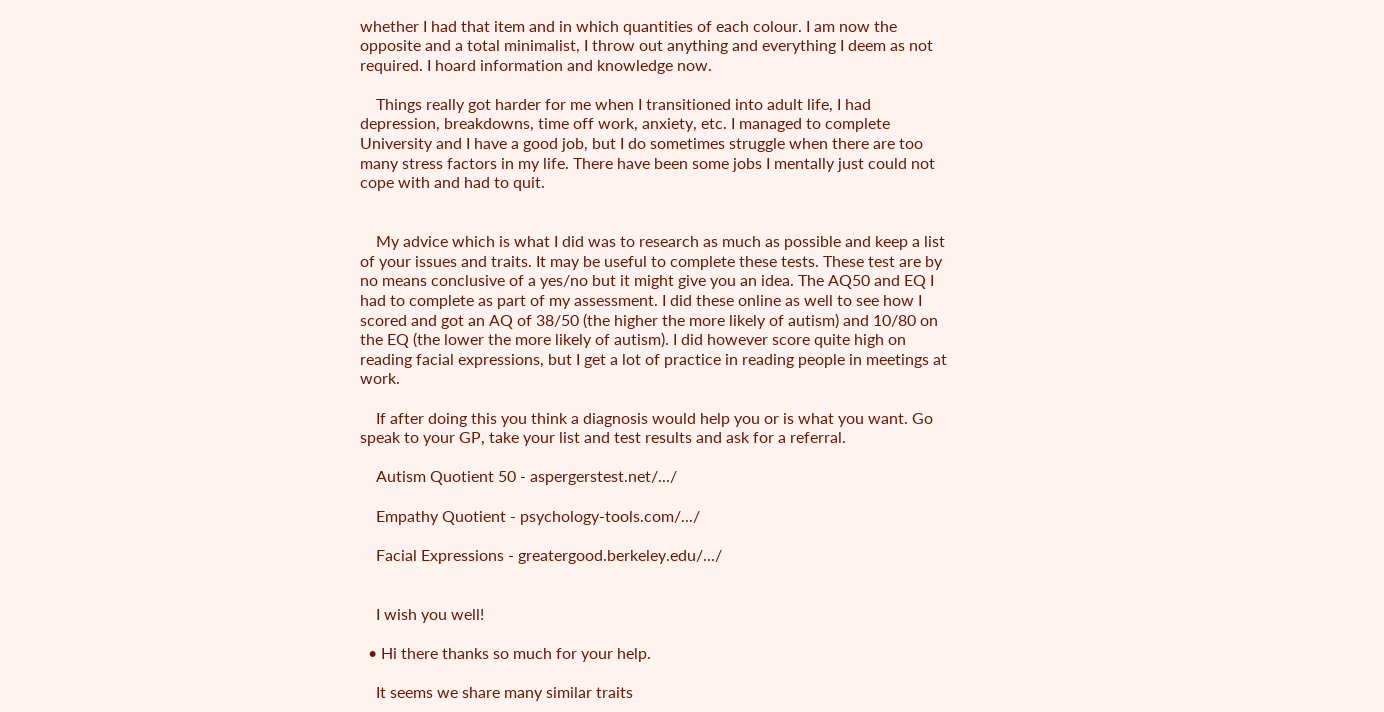whether I had that item and in which quantities of each colour. I am now the opposite and a total minimalist, I throw out anything and everything I deem as not required. I hoard information and knowledge now.

    Things really got harder for me when I transitioned into adult life, I had depression, breakdowns, time off work, anxiety, etc. I managed to complete University and I have a good job, but I do sometimes struggle when there are too many stress factors in my life. There have been some jobs I mentally just could not cope with and had to quit.


    My advice which is what I did was to research as much as possible and keep a list of your issues and traits. It may be useful to complete these tests. These test are by no means conclusive of a yes/no but it might give you an idea. The AQ50 and EQ I had to complete as part of my assessment. I did these online as well to see how I scored and got an AQ of 38/50 (the higher the more likely of autism) and 10/80 on the EQ (the lower the more likely of autism). I did however score quite high on reading facial expressions, but I get a lot of practice in reading people in meetings at work.

    If after doing this you think a diagnosis would help you or is what you want. Go speak to your GP, take your list and test results and ask for a referral.

    Autism Quotient 50 - aspergerstest.net/.../

    Empathy Quotient - psychology-tools.com/.../

    Facial Expressions - greatergood.berkeley.edu/.../


    I wish you well!

  • Hi there thanks so much for your help.

    It seems we share many similar traits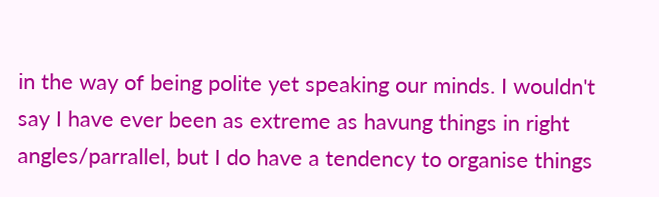in the way of being polite yet speaking our minds. I wouldn't say I have ever been as extreme as havung things in right angles/parrallel, but I do have a tendency to organise things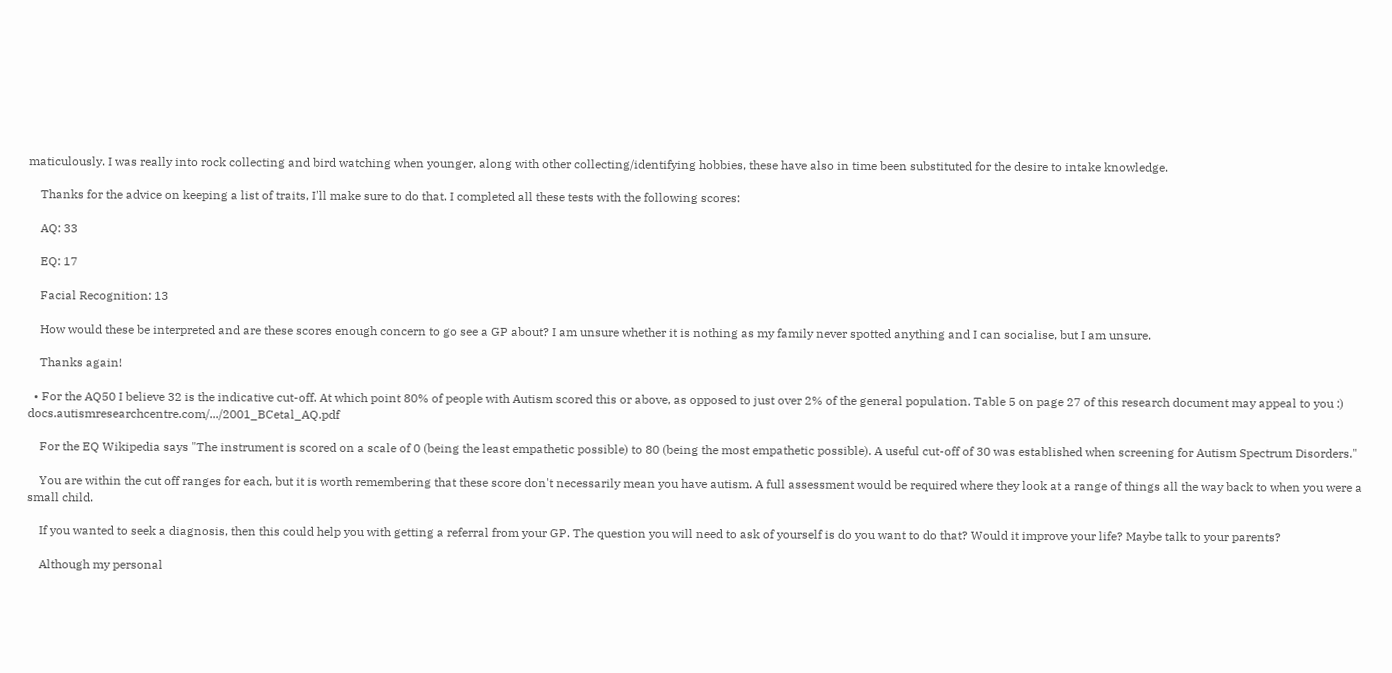maticulously. I was really into rock collecting and bird watching when younger, along with other collecting/identifying hobbies, these have also in time been substituted for the desire to intake knowledge.

    Thanks for the advice on keeping a list of traits, I'll make sure to do that. I completed all these tests with the following scores:

    AQ: 33

    EQ: 17

    Facial Recognition: 13

    How would these be interpreted and are these scores enough concern to go see a GP about? I am unsure whether it is nothing as my family never spotted anything and I can socialise, but I am unsure.

    Thanks again!

  • For the AQ50 I believe 32 is the indicative cut-off. At which point 80% of people with Autism scored this or above, as opposed to just over 2% of the general population. Table 5 on page 27 of this research document may appeal to you :) docs.autismresearchcentre.com/.../2001_BCetal_AQ.pdf

    For the EQ Wikipedia says "The instrument is scored on a scale of 0 (being the least empathetic possible) to 80 (being the most empathetic possible). A useful cut-off of 30 was established when screening for Autism Spectrum Disorders."

    You are within the cut off ranges for each, but it is worth remembering that these score don't necessarily mean you have autism. A full assessment would be required where they look at a range of things all the way back to when you were a small child.

    If you wanted to seek a diagnosis, then this could help you with getting a referral from your GP. The question you will need to ask of yourself is do you want to do that? Would it improve your life? Maybe talk to your parents?

    Although my personal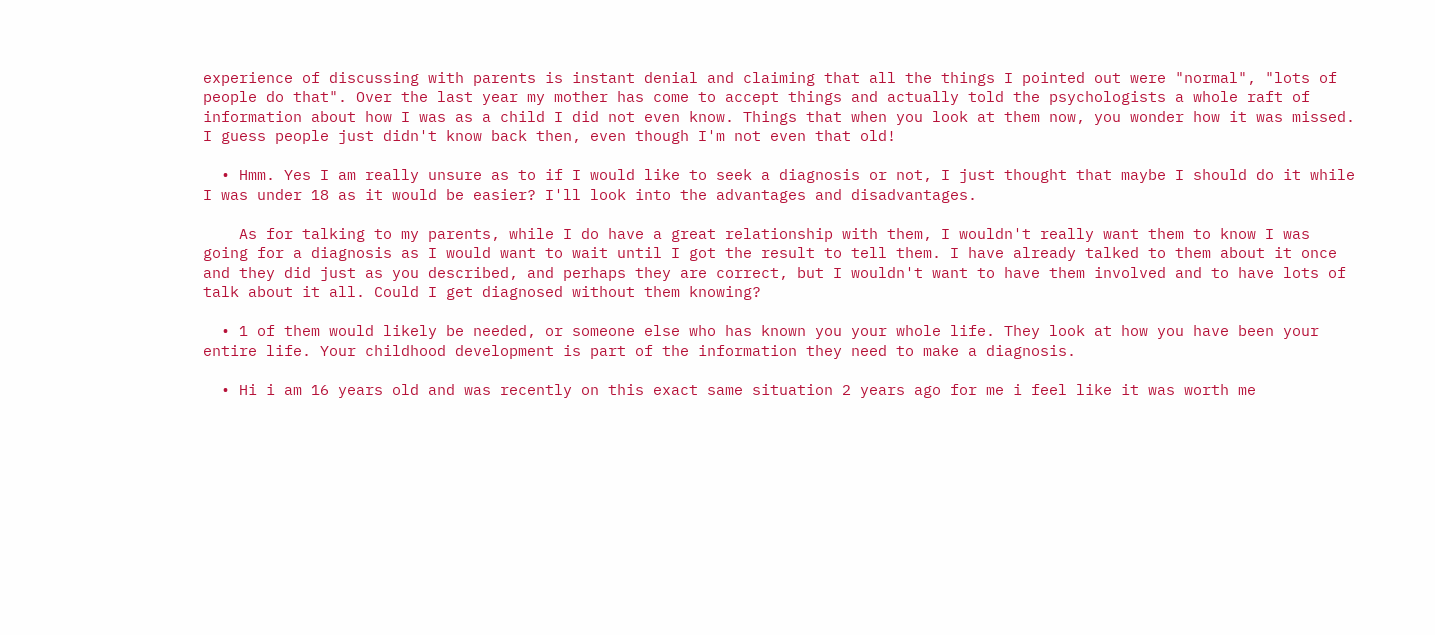experience of discussing with parents is instant denial and claiming that all the things I pointed out were "normal", "lots of people do that". Over the last year my mother has come to accept things and actually told the psychologists a whole raft of information about how I was as a child I did not even know. Things that when you look at them now, you wonder how it was missed. I guess people just didn't know back then, even though I'm not even that old!

  • Hmm. Yes I am really unsure as to if I would like to seek a diagnosis or not, I just thought that maybe I should do it while I was under 18 as it would be easier? I'll look into the advantages and disadvantages.

    As for talking to my parents, while I do have a great relationship with them, I wouldn't really want them to know I was going for a diagnosis as I would want to wait until I got the result to tell them. I have already talked to them about it once and they did just as you described, and perhaps they are correct, but I wouldn't want to have them involved and to have lots of talk about it all. Could I get diagnosed without them knowing?

  • 1 of them would likely be needed, or someone else who has known you your whole life. They look at how you have been your entire life. Your childhood development is part of the information they need to make a diagnosis.

  • Hi i am 16 years old and was recently on this exact same situation 2 years ago for me i feel like it was worth me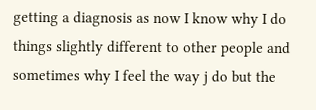getting a diagnosis as now I know why I do things slightly different to other people and sometimes why I feel the way j do but the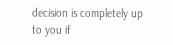decision is completely up to you if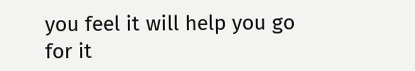you feel it will help you go for it